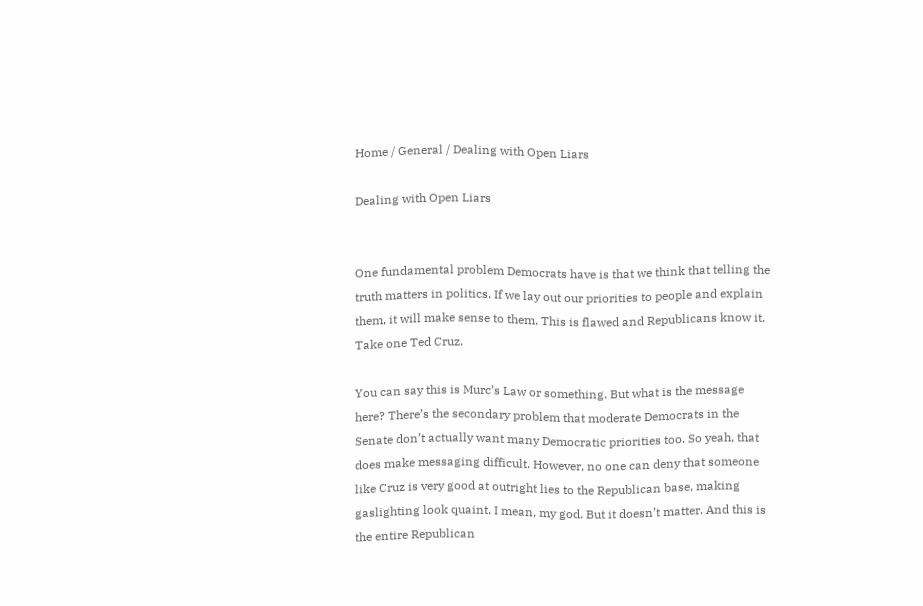Home / General / Dealing with Open Liars

Dealing with Open Liars


One fundamental problem Democrats have is that we think that telling the truth matters in politics. If we lay out our priorities to people and explain them, it will make sense to them. This is flawed and Republicans know it. Take one Ted Cruz.

You can say this is Murc’s Law or something. But what is the message here? There’s the secondary problem that moderate Democrats in the Senate don’t actually want many Democratic priorities too. So yeah, that does make messaging difficult. However, no one can deny that someone like Cruz is very good at outright lies to the Republican base, making gaslighting look quaint. I mean, my god. But it doesn’t matter. And this is the entire Republican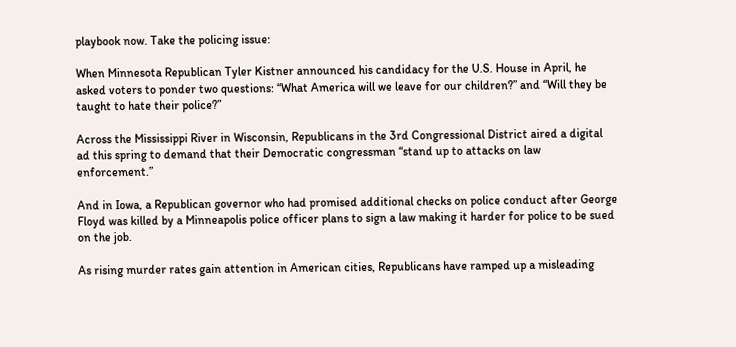playbook now. Take the policing issue:

When Minnesota Republican Tyler Kistner announced his candidacy for the U.S. House in April, he asked voters to ponder two questions: “What America will we leave for our children?” and “Will they be taught to hate their police?”

Across the Mississippi River in Wisconsin, Republicans in the 3rd Congressional District aired a digital ad this spring to demand that their Democratic congressman “stand up to attacks on law enforcement.”

And in Iowa, a Republican governor who had promised additional checks on police conduct after George Floyd was killed by a Minneapolis police officer plans to sign a law making it harder for police to be sued on the job.

As rising murder rates gain attention in American cities, Republicans have ramped up a misleading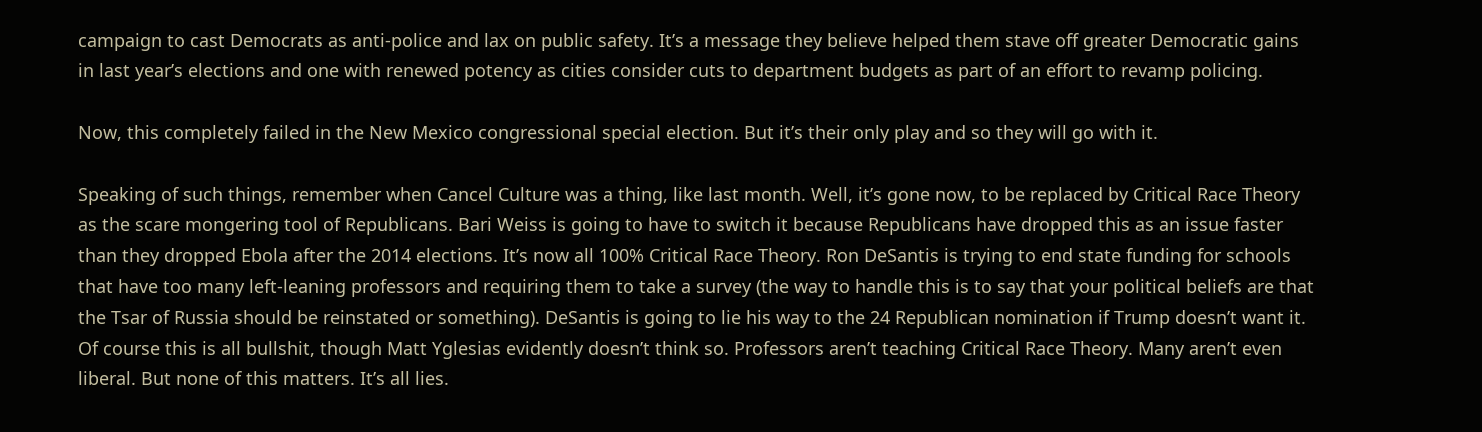campaign to cast Democrats as anti-police and lax on public safety. It’s a message they believe helped them stave off greater Democratic gains in last year’s elections and one with renewed potency as cities consider cuts to department budgets as part of an effort to revamp policing.

Now, this completely failed in the New Mexico congressional special election. But it’s their only play and so they will go with it.

Speaking of such things, remember when Cancel Culture was a thing, like last month. Well, it’s gone now, to be replaced by Critical Race Theory as the scare mongering tool of Republicans. Bari Weiss is going to have to switch it because Republicans have dropped this as an issue faster than they dropped Ebola after the 2014 elections. It’s now all 100% Critical Race Theory. Ron DeSantis is trying to end state funding for schools that have too many left-leaning professors and requiring them to take a survey (the way to handle this is to say that your political beliefs are that the Tsar of Russia should be reinstated or something). DeSantis is going to lie his way to the 24 Republican nomination if Trump doesn’t want it. Of course this is all bullshit, though Matt Yglesias evidently doesn’t think so. Professors aren’t teaching Critical Race Theory. Many aren’t even liberal. But none of this matters. It’s all lies.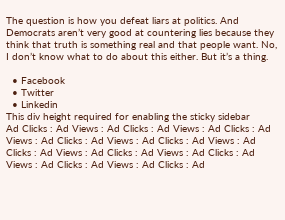The question is how you defeat liars at politics. And Democrats aren’t very good at countering lies because they think that truth is something real and that people want. No, I don’t know what to do about this either. But it’s a thing.

  • Facebook
  • Twitter
  • Linkedin
This div height required for enabling the sticky sidebar
Ad Clicks : Ad Views : Ad Clicks : Ad Views : Ad Clicks : Ad Views : Ad Clicks : Ad Views : Ad Clicks : Ad Views : Ad Clicks : Ad Views : Ad Clicks : Ad Views : Ad Clicks : Ad Views : Ad Clicks : Ad Views : Ad Clicks : Ad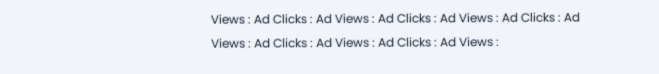Views : Ad Clicks : Ad Views : Ad Clicks : Ad Views : Ad Clicks : Ad Views : Ad Clicks : Ad Views : Ad Clicks : Ad Views :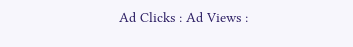Ad Clicks : Ad Views :